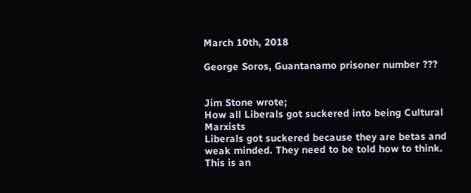March 10th, 2018

George Soros, Guantanamo prisoner number ???


Jim Stone wrote;
How all Liberals got suckered into being Cultural Marxists
Liberals got suckered because they are betas and weak minded. They need to be told how to think. This is an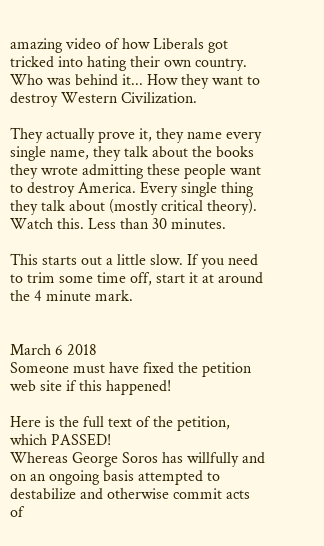amazing video of how Liberals got tricked into hating their own country. Who was behind it... How they want to destroy Western Civilization.

They actually prove it, they name every single name, they talk about the books they wrote admitting these people want to destroy America. Every single thing they talk about (mostly critical theory).
Watch this. Less than 30 minutes.

This starts out a little slow. If you need to trim some time off, start it at around the 4 minute mark.


March 6 2018
Someone must have fixed the petition web site if this happened!

Here is the full text of the petition, which PASSED!
Whereas George Soros has willfully and on an ongoing basis attempted to destabilize and otherwise commit acts of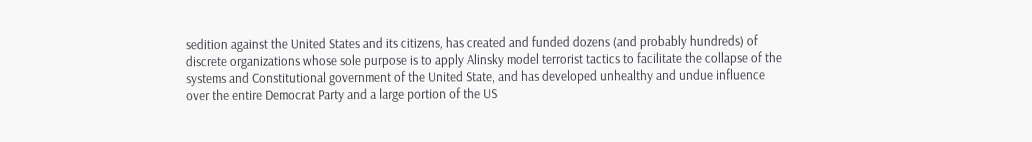sedition against the United States and its citizens, has created and funded dozens (and probably hundreds) of discrete organizations whose sole purpose is to apply Alinsky model terrorist tactics to facilitate the collapse of the systems and Constitutional government of the United State, and has developed unhealthy and undue influence over the entire Democrat Party and a large portion of the US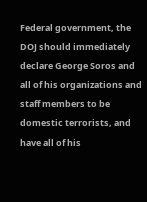Federal government, the DOJ should immediately declare George Soros and all of his organizations and staff members to be domestic terrorists, and have all of his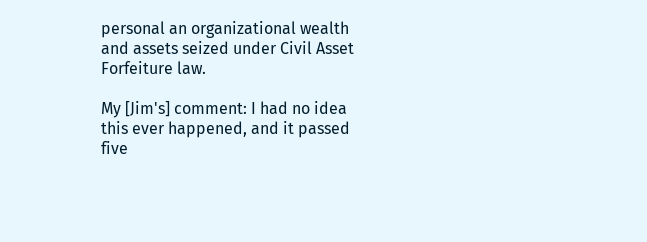personal an organizational wealth and assets seized under Civil Asset Forfeiture law.

My [Jim's] comment: I had no idea this ever happened, and it passed five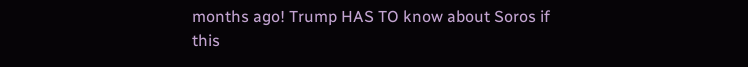months ago! Trump HAS TO know about Soros if this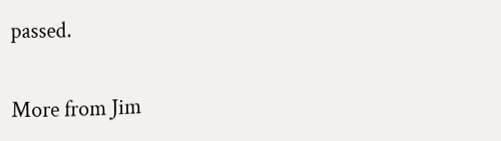passed.

More from Jim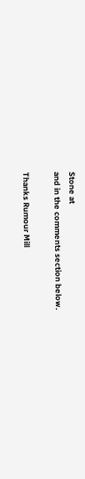Stone at
and in the comments section below.

Thanks Rumour Mill